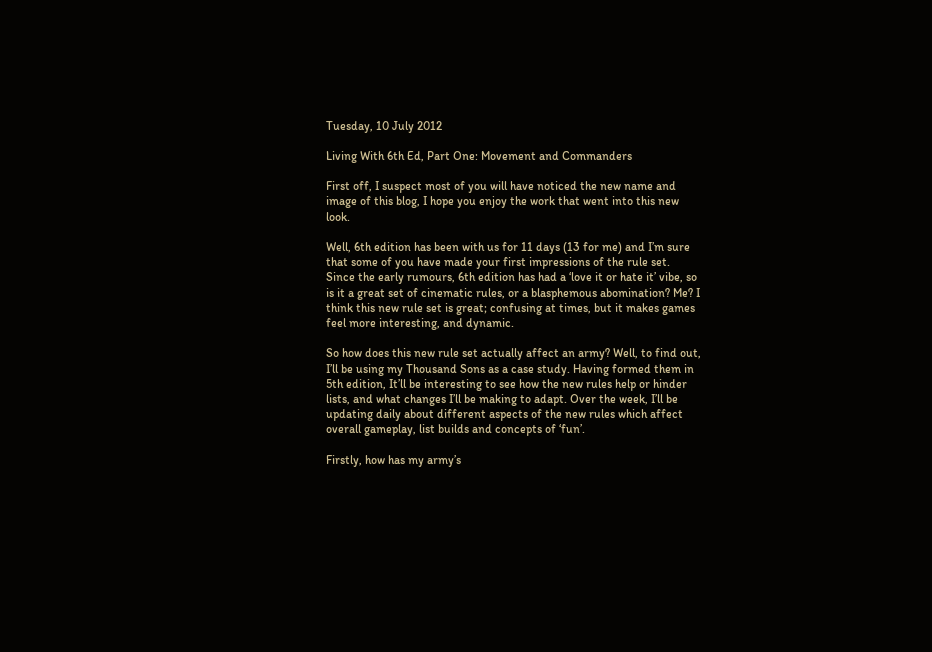Tuesday, 10 July 2012

Living With 6th Ed, Part One: Movement and Commanders

First off, I suspect most of you will have noticed the new name and image of this blog, I hope you enjoy the work that went into this new look.

Well, 6th edition has been with us for 11 days (13 for me) and I’m sure that some of you have made your first impressions of the rule set. Since the early rumours, 6th edition has had a ‘love it or hate it’ vibe, so is it a great set of cinematic rules, or a blasphemous abomination? Me? I think this new rule set is great; confusing at times, but it makes games feel more interesting, and dynamic.

So how does this new rule set actually affect an army? Well, to find out, I’ll be using my Thousand Sons as a case study. Having formed them in 5th edition, It’ll be interesting to see how the new rules help or hinder lists, and what changes I’ll be making to adapt. Over the week, I’ll be updating daily about different aspects of the new rules which affect overall gameplay, list builds and concepts of ‘fun’.

Firstly, how has my army’s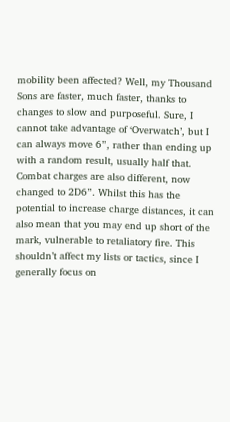mobility been affected? Well, my Thousand Sons are faster, much faster, thanks to changes to slow and purposeful. Sure, I cannot take advantage of ‘Overwatch’, but I can always move 6”, rather than ending up with a random result, usually half that. Combat charges are also different, now changed to 2D6”. Whilst this has the potential to increase charge distances, it can also mean that you may end up short of the mark, vulnerable to retaliatory fire. This shouldn’t affect my lists or tactics, since I generally focus on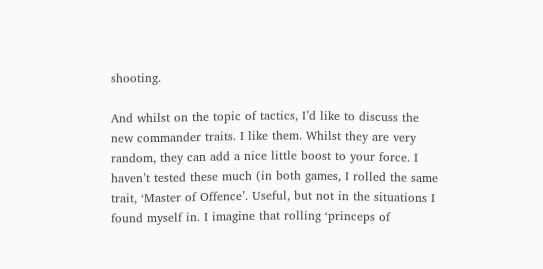shooting.

And whilst on the topic of tactics, I’d like to discuss the new commander traits. I like them. Whilst they are very random, they can add a nice little boost to your force. I haven’t tested these much (in both games, I rolled the same trait, ‘Master of Offence’. Useful, but not in the situations I found myself in. I imagine that rolling ‘princeps of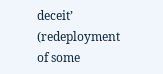deceit’ (redeployment of some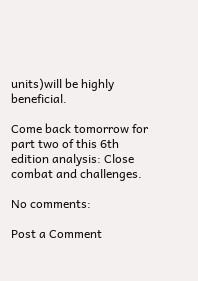units)will be highly beneficial.

Come back tomorrow for part two of this 6th edition analysis: Close combat and challenges.

No comments:

Post a Comment